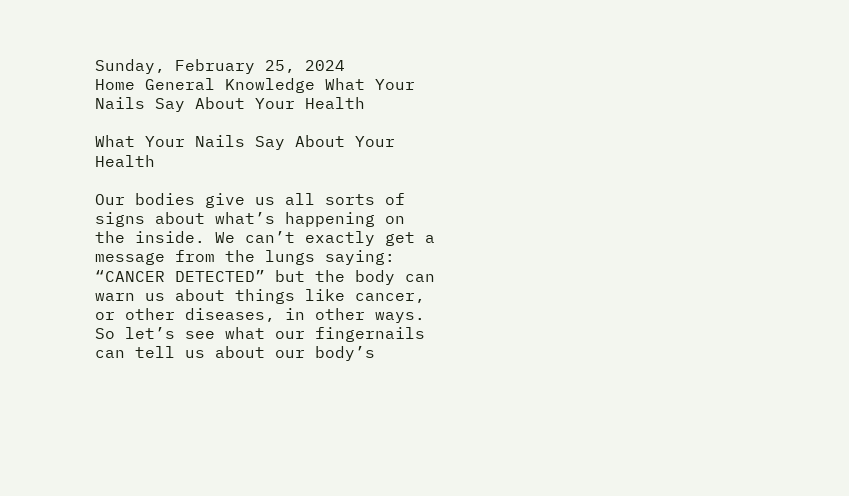Sunday, February 25, 2024
Home General Knowledge What Your Nails Say About Your Health

What Your Nails Say About Your Health

Our bodies give us all sorts of signs about what’s happening on the inside. We can’t exactly get a message from the lungs saying: “CANCER DETECTED” but the body can warn us about things like cancer, or other diseases, in other ways. So let’s see what our fingernails can tell us about our body’s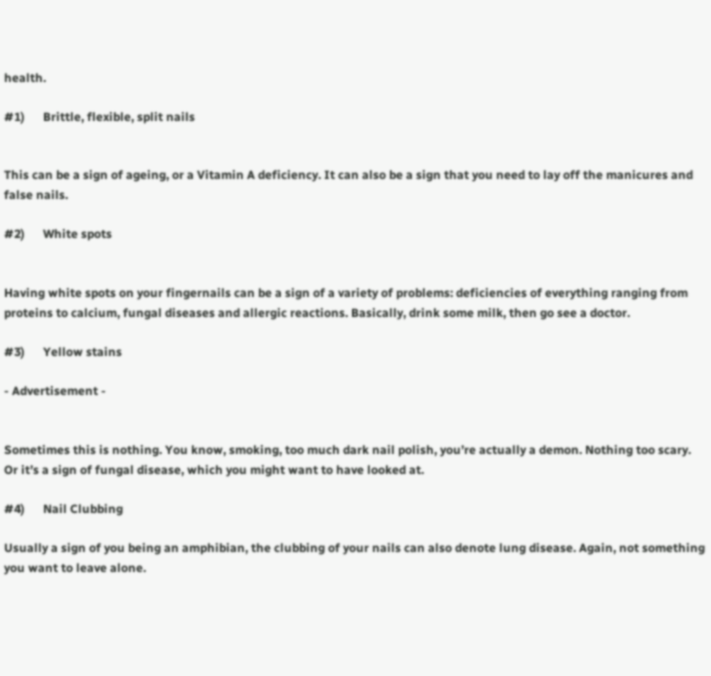health.

#1)      Brittle, flexible, split nails


This can be a sign of ageing, or a Vitamin A deficiency. It can also be a sign that you need to lay off the manicures and false nails.

#2)      White spots


Having white spots on your fingernails can be a sign of a variety of problems: deficiencies of everything ranging from proteins to calcium, fungal diseases and allergic reactions. Basically, drink some milk, then go see a doctor.

#3)      Yellow stains

- Advertisement -


Sometimes this is nothing. You know, smoking, too much dark nail polish, you’re actually a demon. Nothing too scary. Or it’s a sign of fungal disease, which you might want to have looked at.

#4)      Nail Clubbing

Usually a sign of you being an amphibian, the clubbing of your nails can also denote lung disease. Again, not something you want to leave alone.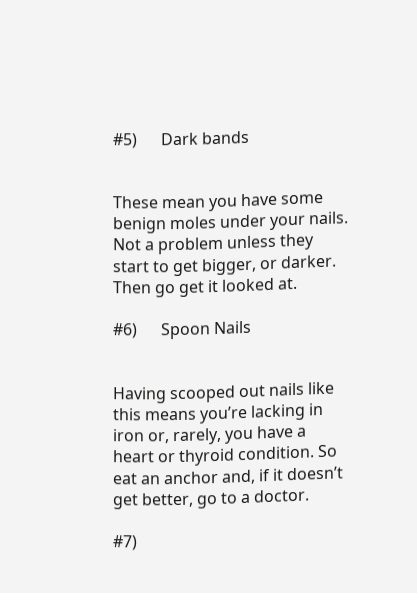#5)      Dark bands


These mean you have some benign moles under your nails. Not a problem unless they start to get bigger, or darker. Then go get it looked at.

#6)      Spoon Nails


Having scooped out nails like this means you’re lacking in iron or, rarely, you have a heart or thyroid condition. So eat an anchor and, if it doesn’t get better, go to a doctor.

#7)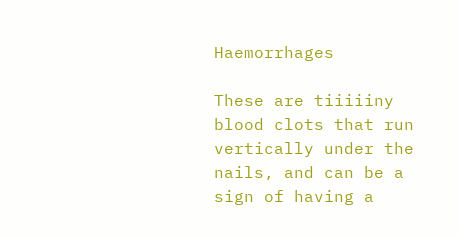Haemorrhages

These are tiiiiiny blood clots that run vertically under the nails, and can be a sign of having a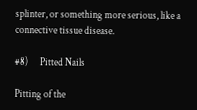splinter, or something more serious, like a connective tissue disease.

#8)      Pitted Nails

Pitting of the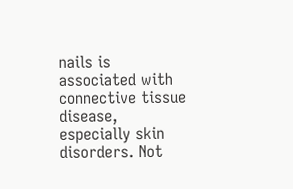nails is associated with connective tissue disease, especially skin disorders. Not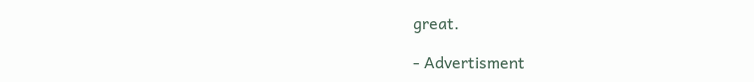great.

- Advertisment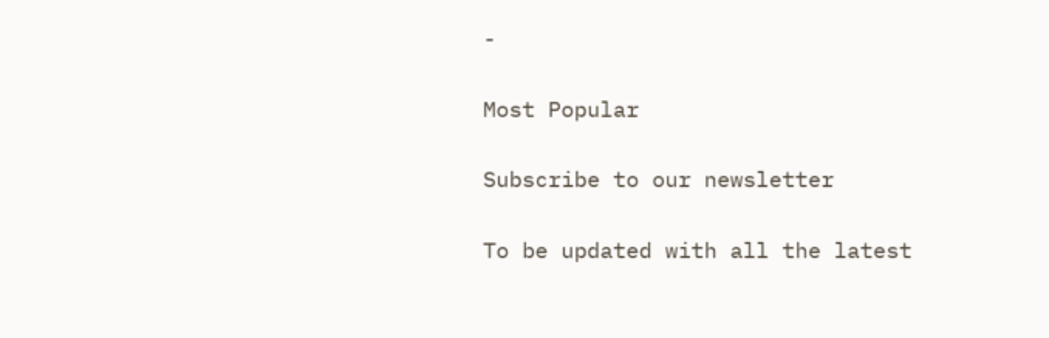-

Most Popular

Subscribe to our newsletter

To be updated with all the latest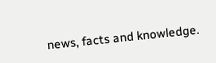news, facts and knowledge.